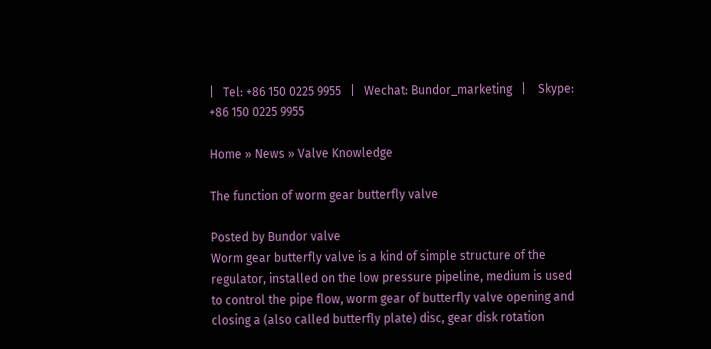|   Tel: +86 150 0225 9955   |   Wechat: Bundor_marketing   |    Skype: +86 150 0225 9955

Home » News » Valve Knowledge

The function of worm gear butterfly valve

Posted by Bundor valve
Worm gear butterfly valve is a kind of simple structure of the regulator, installed on the low pressure pipeline, medium is used to control the pipe flow, worm gear of butterfly valve opening and closing a (also called butterfly plate) disc, gear disk rotation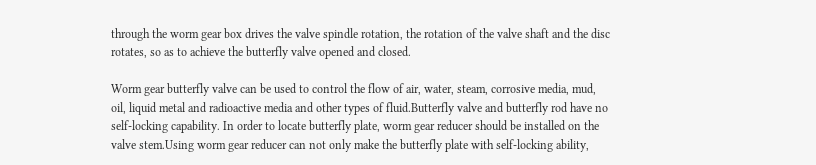through the worm gear box drives the valve spindle rotation, the rotation of the valve shaft and the disc rotates, so as to achieve the butterfly valve opened and closed.

Worm gear butterfly valve can be used to control the flow of air, water, steam, corrosive media, mud, oil, liquid metal and radioactive media and other types of fluid.Butterfly valve and butterfly rod have no self-locking capability. In order to locate butterfly plate, worm gear reducer should be installed on the valve stem.Using worm gear reducer can not only make the butterfly plate with self-locking ability,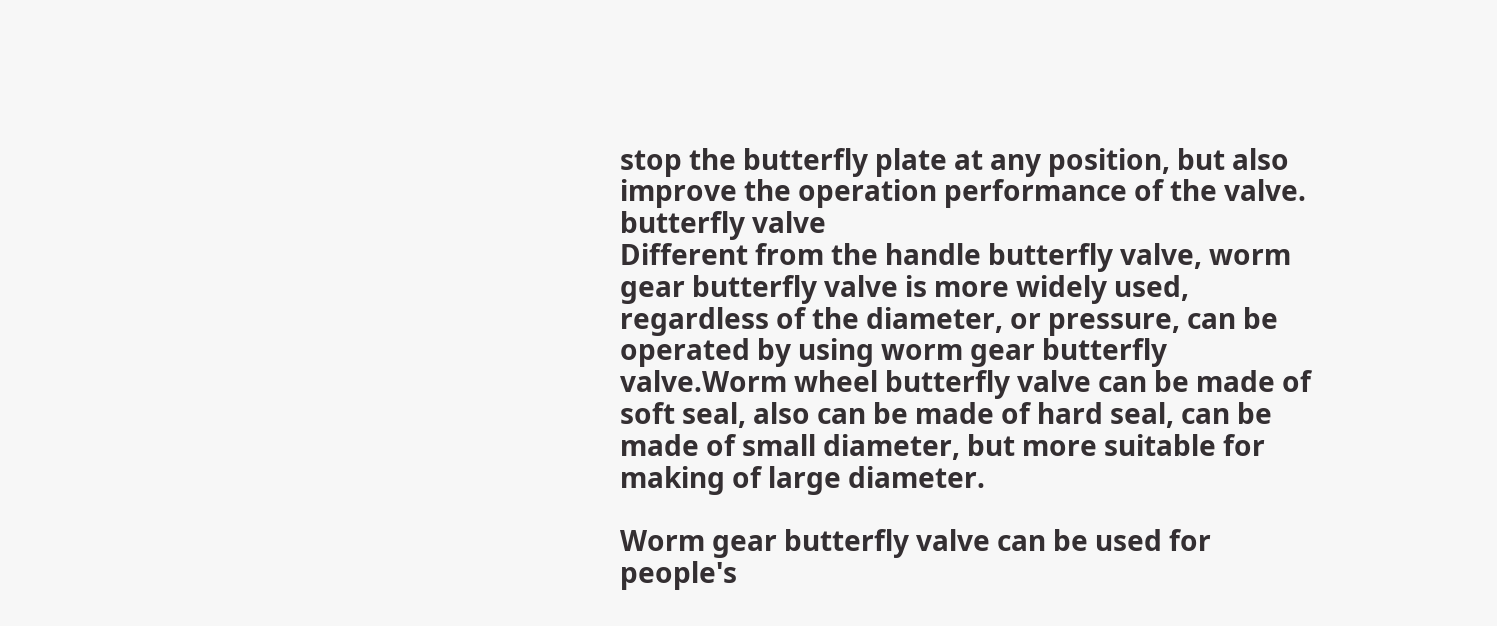stop the butterfly plate at any position, but also improve the operation performance of the valve.
butterfly valve
Different from the handle butterfly valve, worm gear butterfly valve is more widely used, regardless of the diameter, or pressure, can be operated by using worm gear butterfly valve.Worm wheel butterfly valve can be made of soft seal, also can be made of hard seal, can be made of small diameter, but more suitable for making of large diameter.

Worm gear butterfly valve can be used for people's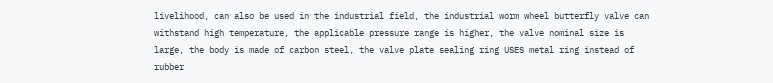livelihood, can also be used in the industrial field, the industrial worm wheel butterfly valve can withstand high temperature, the applicable pressure range is higher, the valve nominal size is large, the body is made of carbon steel, the valve plate sealing ring USES metal ring instead of rubber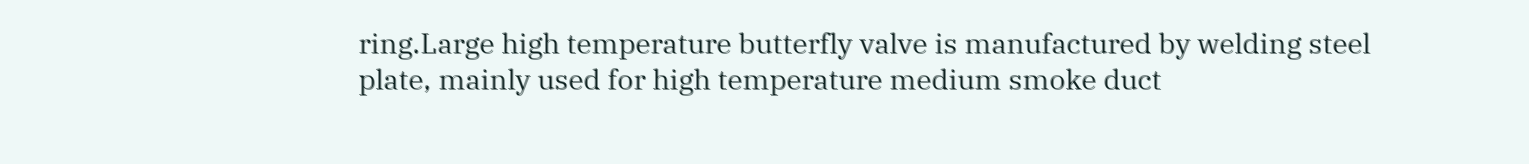ring.Large high temperature butterfly valve is manufactured by welding steel plate, mainly used for high temperature medium smoke duct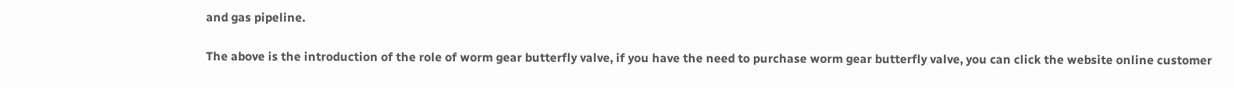and gas pipeline.

The above is the introduction of the role of worm gear butterfly valve, if you have the need to purchase worm gear butterfly valve, you can click the website online customer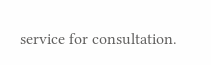service for consultation.